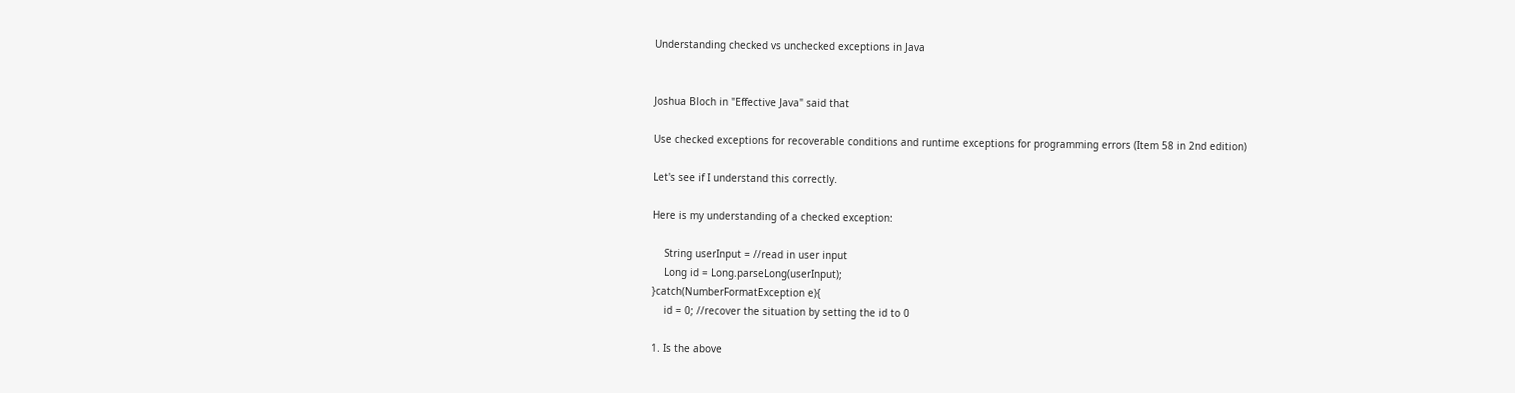Understanding checked vs unchecked exceptions in Java


Joshua Bloch in "Effective Java" said that

Use checked exceptions for recoverable conditions and runtime exceptions for programming errors (Item 58 in 2nd edition)

Let's see if I understand this correctly.

Here is my understanding of a checked exception:

    String userInput = //read in user input
    Long id = Long.parseLong(userInput);
}catch(NumberFormatException e){
    id = 0; //recover the situation by setting the id to 0

1. Is the above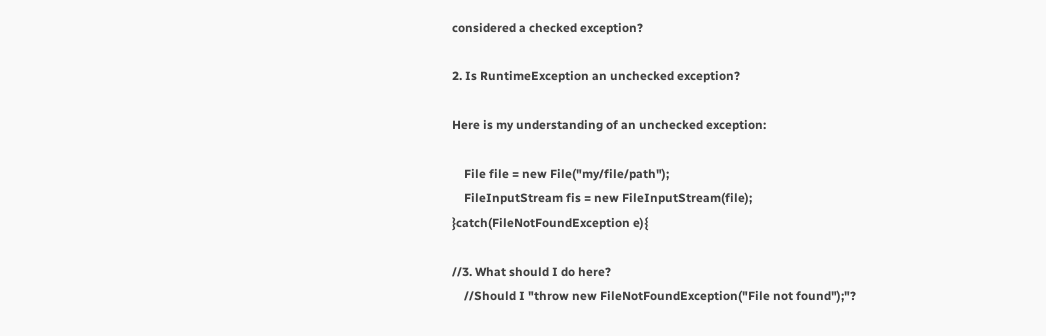considered a checked exception?

2. Is RuntimeException an unchecked exception?

Here is my understanding of an unchecked exception:

    File file = new File("my/file/path");
    FileInputStream fis = new FileInputStream(file);
}catch(FileNotFoundException e){

//3. What should I do here?
    //Should I "throw new FileNotFoundException("File not found");"?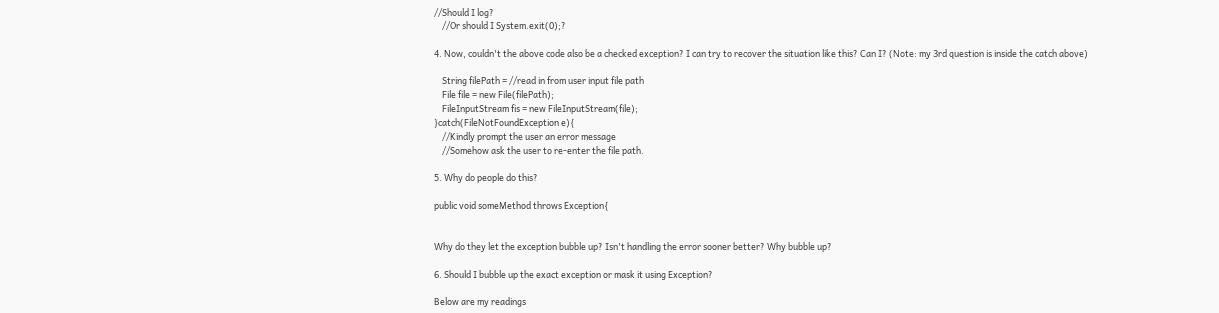//Should I log?
    //Or should I System.exit(0);?

4. Now, couldn't the above code also be a checked exception? I can try to recover the situation like this? Can I? (Note: my 3rd question is inside the catch above)

    String filePath = //read in from user input file path
    File file = new File(filePath);
    FileInputStream fis = new FileInputStream(file);
}catch(FileNotFoundException e){
    //Kindly prompt the user an error message
    //Somehow ask the user to re-enter the file path.

5. Why do people do this?

public void someMethod throws Exception{


Why do they let the exception bubble up? Isn't handling the error sooner better? Why bubble up?

6. Should I bubble up the exact exception or mask it using Exception?

Below are my readings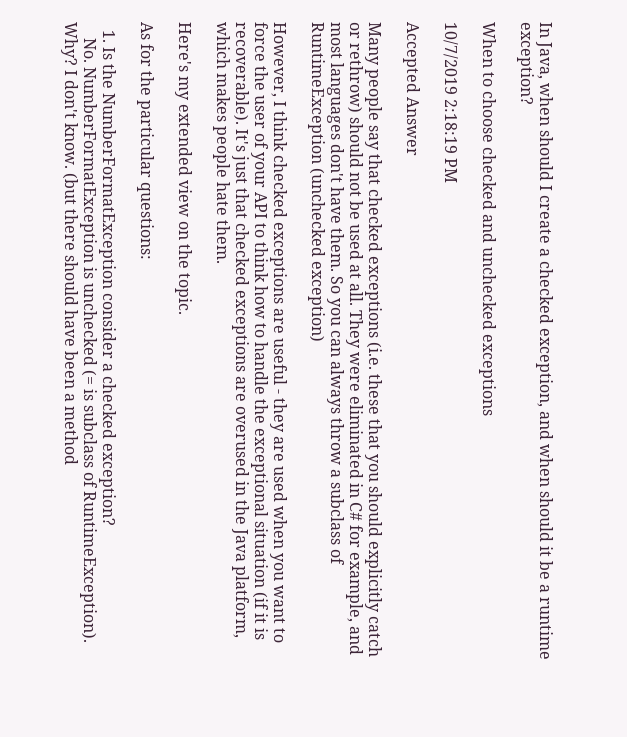In Java, when should I create a checked exception, and when should it be a runtime exception?

When to choose checked and unchecked exceptions

10/7/2019 2:18:19 PM

Accepted Answer

Many people say that checked exceptions (i.e. these that you should explicitly catch or rethrow) should not be used at all. They were eliminated in C# for example, and most languages don't have them. So you can always throw a subclass of RuntimeException (unchecked exception)

However, I think checked exceptions are useful - they are used when you want to force the user of your API to think how to handle the exceptional situation (if it is recoverable). It's just that checked exceptions are overused in the Java platform, which makes people hate them.

Here's my extended view on the topic.

As for the particular questions:

  1. Is the NumberFormatException consider a checked exception?
    No. NumberFormatException is unchecked (= is subclass of RuntimeException). Why? I don't know. (but there should have been a method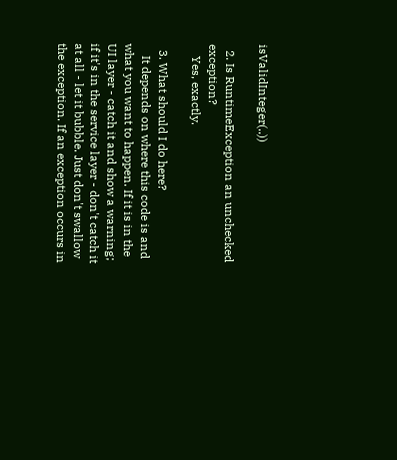isValidInteger(..))

  2. Is RuntimeException an unchecked exception?
    Yes, exactly.

  3. What should I do here?
    It depends on where this code is and what you want to happen. If it is in the UI layer - catch it and show a warning; if it's in the service layer - don't catch it at all - let it bubble. Just don't swallow the exception. If an exception occurs in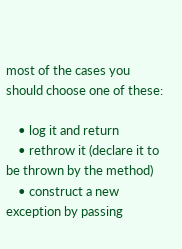most of the cases you should choose one of these:

    • log it and return
    • rethrow it (declare it to be thrown by the method)
    • construct a new exception by passing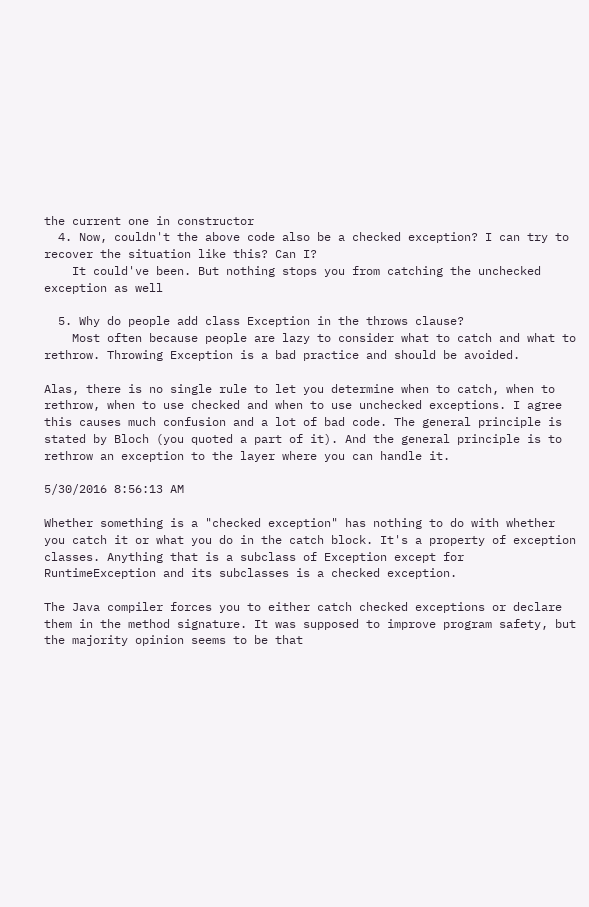the current one in constructor
  4. Now, couldn't the above code also be a checked exception? I can try to recover the situation like this? Can I?
    It could've been. But nothing stops you from catching the unchecked exception as well

  5. Why do people add class Exception in the throws clause?
    Most often because people are lazy to consider what to catch and what to rethrow. Throwing Exception is a bad practice and should be avoided.

Alas, there is no single rule to let you determine when to catch, when to rethrow, when to use checked and when to use unchecked exceptions. I agree this causes much confusion and a lot of bad code. The general principle is stated by Bloch (you quoted a part of it). And the general principle is to rethrow an exception to the layer where you can handle it.

5/30/2016 8:56:13 AM

Whether something is a "checked exception" has nothing to do with whether you catch it or what you do in the catch block. It's a property of exception classes. Anything that is a subclass of Exception except for RuntimeException and its subclasses is a checked exception.

The Java compiler forces you to either catch checked exceptions or declare them in the method signature. It was supposed to improve program safety, but the majority opinion seems to be that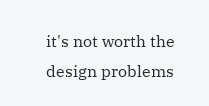it's not worth the design problems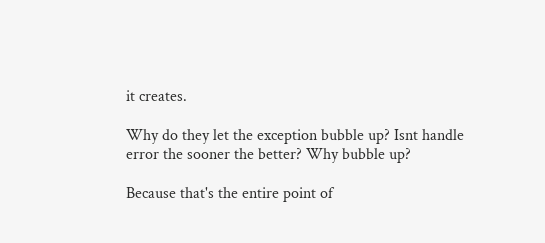it creates.

Why do they let the exception bubble up? Isnt handle error the sooner the better? Why bubble up?

Because that's the entire point of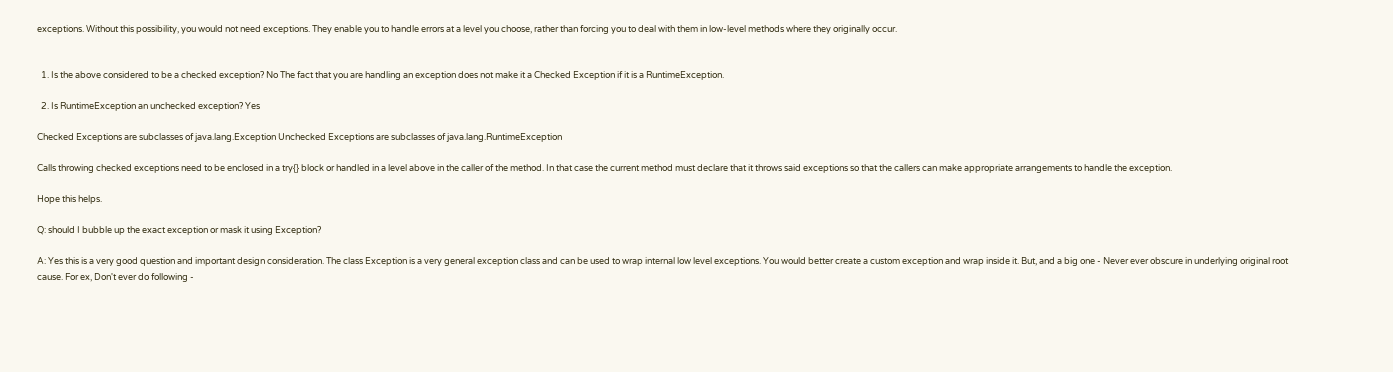exceptions. Without this possibility, you would not need exceptions. They enable you to handle errors at a level you choose, rather than forcing you to deal with them in low-level methods where they originally occur.


  1. Is the above considered to be a checked exception? No The fact that you are handling an exception does not make it a Checked Exception if it is a RuntimeException.

  2. Is RuntimeException an unchecked exception? Yes

Checked Exceptions are subclasses of java.lang.Exception Unchecked Exceptions are subclasses of java.lang.RuntimeException

Calls throwing checked exceptions need to be enclosed in a try{} block or handled in a level above in the caller of the method. In that case the current method must declare that it throws said exceptions so that the callers can make appropriate arrangements to handle the exception.

Hope this helps.

Q: should I bubble up the exact exception or mask it using Exception?

A: Yes this is a very good question and important design consideration. The class Exception is a very general exception class and can be used to wrap internal low level exceptions. You would better create a custom exception and wrap inside it. But, and a big one - Never ever obscure in underlying original root cause. For ex, Don't ever do following -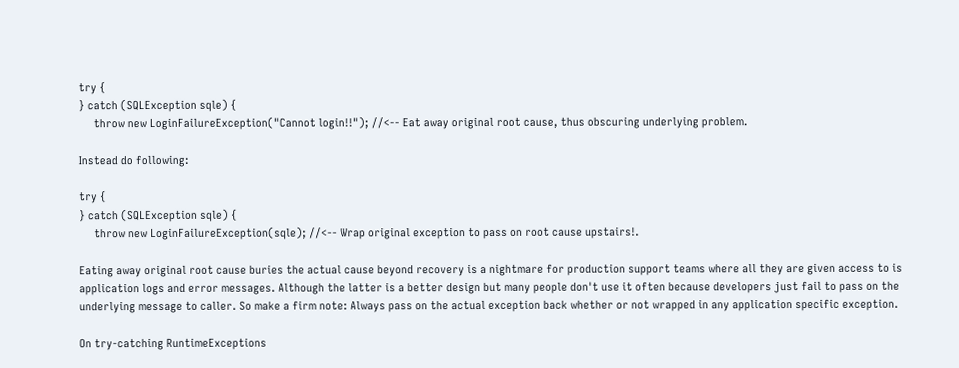try {
} catch (SQLException sqle) {
     throw new LoginFailureException("Cannot login!!"); //<-- Eat away original root cause, thus obscuring underlying problem.

Instead do following:

try {
} catch (SQLException sqle) {
     throw new LoginFailureException(sqle); //<-- Wrap original exception to pass on root cause upstairs!.

Eating away original root cause buries the actual cause beyond recovery is a nightmare for production support teams where all they are given access to is application logs and error messages. Although the latter is a better design but many people don't use it often because developers just fail to pass on the underlying message to caller. So make a firm note: Always pass on the actual exception back whether or not wrapped in any application specific exception.

On try-catching RuntimeExceptions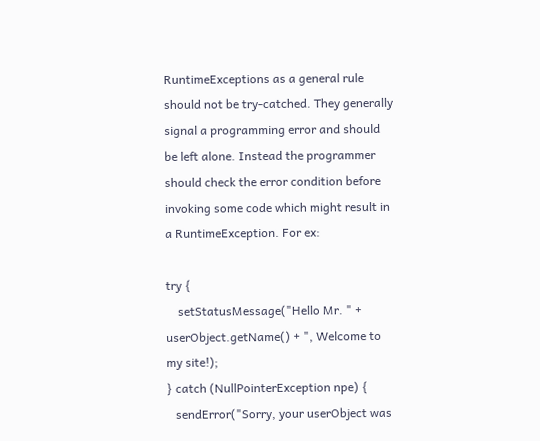RuntimeExceptions as a general rule should not be try-catched. They generally signal a programming error and should be left alone. Instead the programmer should check the error condition before invoking some code which might result in a RuntimeException. For ex:

try {
    setStatusMessage("Hello Mr. " + userObject.getName() + ", Welcome to my site!);
} catch (NullPointerException npe) {
   sendError("Sorry, your userObject was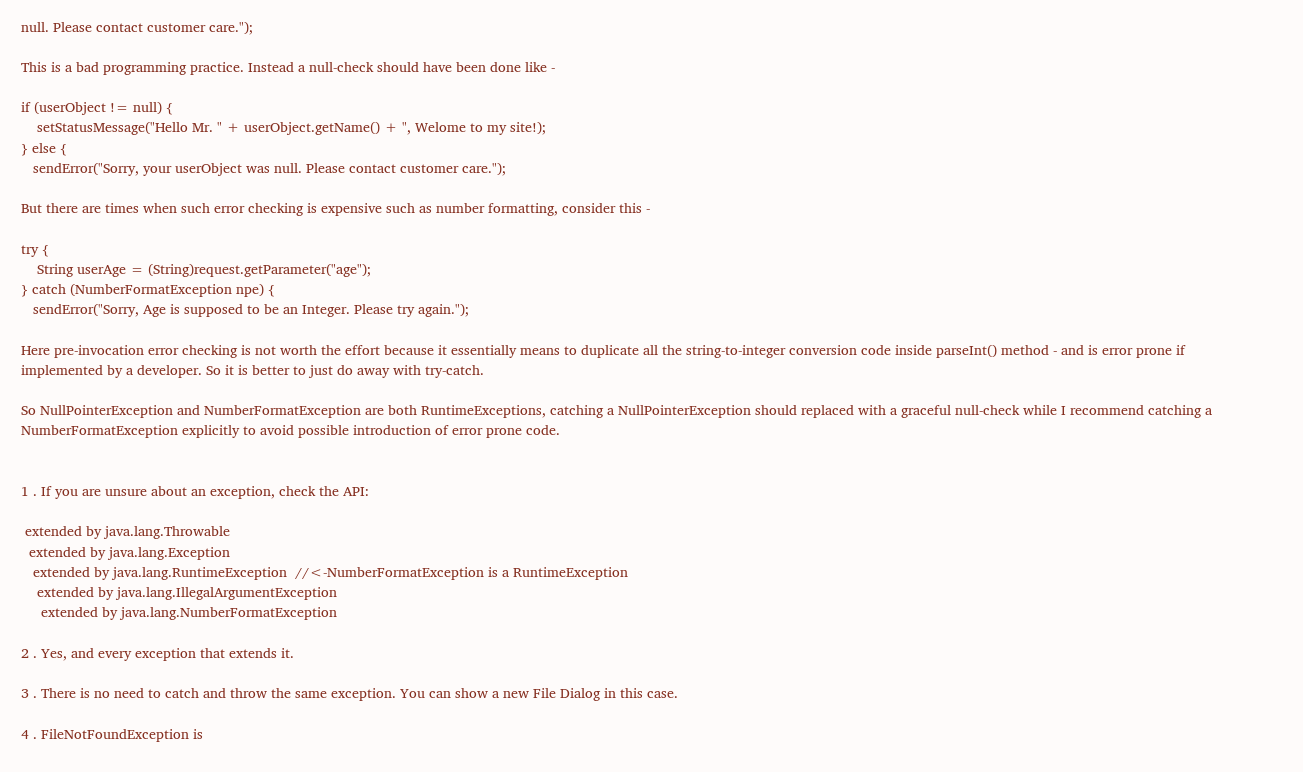null. Please contact customer care.");

This is a bad programming practice. Instead a null-check should have been done like -

if (userObject != null) {
    setStatusMessage("Hello Mr. " + userObject.getName() + ", Welome to my site!);
} else {
   sendError("Sorry, your userObject was null. Please contact customer care.");

But there are times when such error checking is expensive such as number formatting, consider this -

try {
    String userAge = (String)request.getParameter("age");
} catch (NumberFormatException npe) {
   sendError("Sorry, Age is supposed to be an Integer. Please try again.");

Here pre-invocation error checking is not worth the effort because it essentially means to duplicate all the string-to-integer conversion code inside parseInt() method - and is error prone if implemented by a developer. So it is better to just do away with try-catch.

So NullPointerException and NumberFormatException are both RuntimeExceptions, catching a NullPointerException should replaced with a graceful null-check while I recommend catching a NumberFormatException explicitly to avoid possible introduction of error prone code.


1 . If you are unsure about an exception, check the API:

 extended by java.lang.Throwable
  extended by java.lang.Exception
   extended by java.lang.RuntimeException  //<-NumberFormatException is a RuntimeException
    extended by java.lang.IllegalArgumentException
     extended by java.lang.NumberFormatException

2 . Yes, and every exception that extends it.

3 . There is no need to catch and throw the same exception. You can show a new File Dialog in this case.

4 . FileNotFoundException is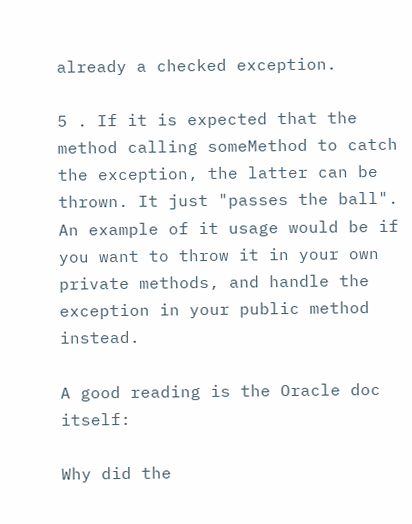already a checked exception.

5 . If it is expected that the method calling someMethod to catch the exception, the latter can be thrown. It just "passes the ball". An example of it usage would be if you want to throw it in your own private methods, and handle the exception in your public method instead.

A good reading is the Oracle doc itself:

Why did the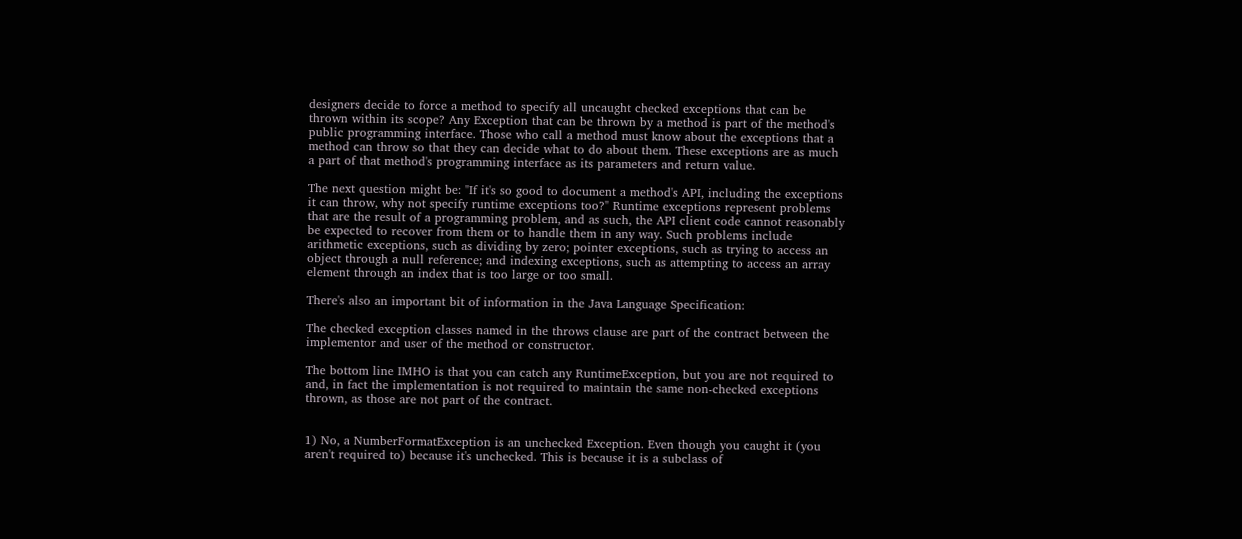designers decide to force a method to specify all uncaught checked exceptions that can be thrown within its scope? Any Exception that can be thrown by a method is part of the method's public programming interface. Those who call a method must know about the exceptions that a method can throw so that they can decide what to do about them. These exceptions are as much a part of that method's programming interface as its parameters and return value.

The next question might be: "If it's so good to document a method's API, including the exceptions it can throw, why not specify runtime exceptions too?" Runtime exceptions represent problems that are the result of a programming problem, and as such, the API client code cannot reasonably be expected to recover from them or to handle them in any way. Such problems include arithmetic exceptions, such as dividing by zero; pointer exceptions, such as trying to access an object through a null reference; and indexing exceptions, such as attempting to access an array element through an index that is too large or too small.

There's also an important bit of information in the Java Language Specification:

The checked exception classes named in the throws clause are part of the contract between the implementor and user of the method or constructor.

The bottom line IMHO is that you can catch any RuntimeException, but you are not required to and, in fact the implementation is not required to maintain the same non-checked exceptions thrown, as those are not part of the contract.


1) No, a NumberFormatException is an unchecked Exception. Even though you caught it (you aren't required to) because it's unchecked. This is because it is a subclass of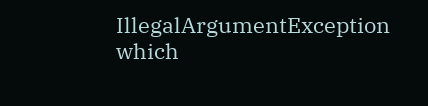IllegalArgumentException which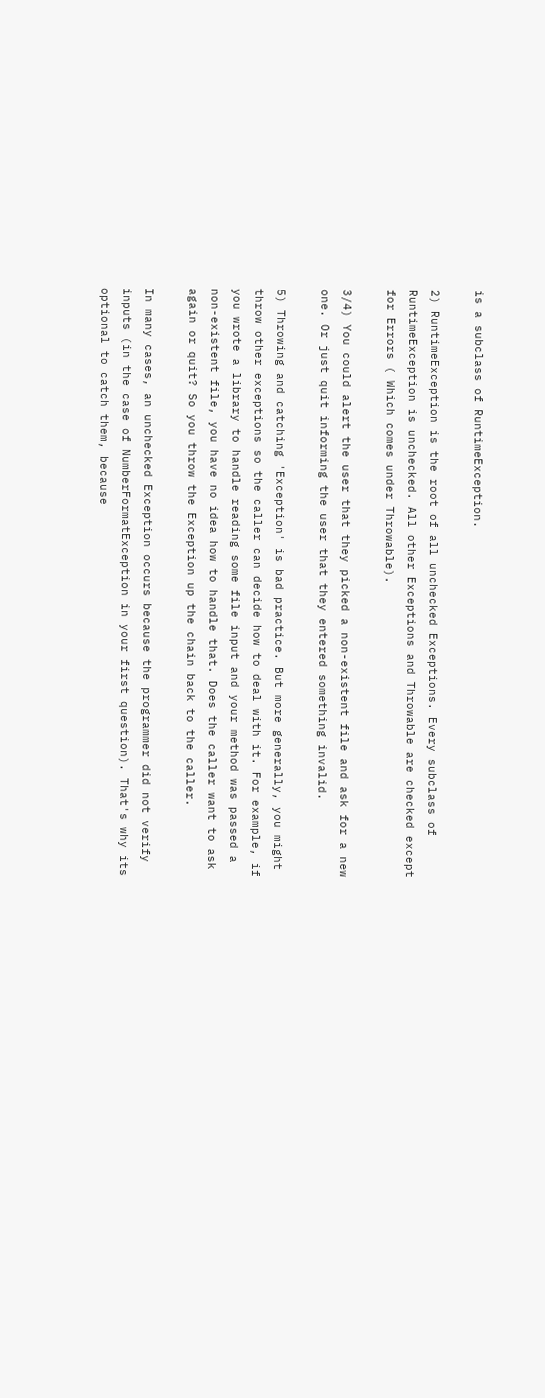is a subclass of RuntimeException.

2) RuntimeException is the root of all unchecked Exceptions. Every subclass of RuntimeException is unchecked. All other Exceptions and Throwable are checked except for Errors ( Which comes under Throwable).

3/4) You could alert the user that they picked a non-existent file and ask for a new one. Or just quit informing the user that they entered something invalid.

5) Throwing and catching 'Exception' is bad practice. But more generally, you might throw other exceptions so the caller can decide how to deal with it. For example, if you wrote a library to handle reading some file input and your method was passed a non-existent file, you have no idea how to handle that. Does the caller want to ask again or quit? So you throw the Exception up the chain back to the caller.

In many cases, an unchecked Exception occurs because the programmer did not verify inputs (in the case of NumberFormatException in your first question). That's why its optional to catch them, because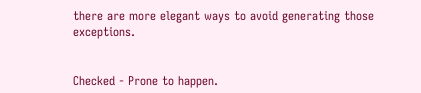there are more elegant ways to avoid generating those exceptions.


Checked - Prone to happen.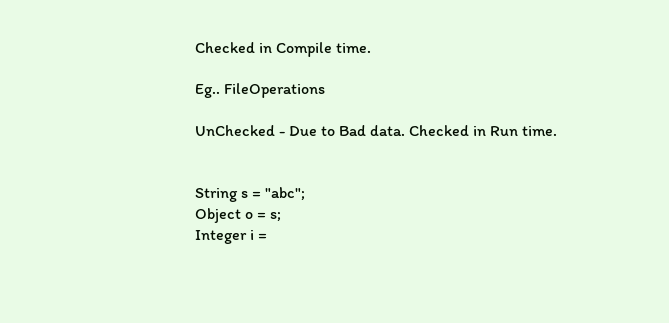Checked in Compile time.

Eg.. FileOperations

UnChecked - Due to Bad data. Checked in Run time.


String s = "abc";
Object o = s;
Integer i =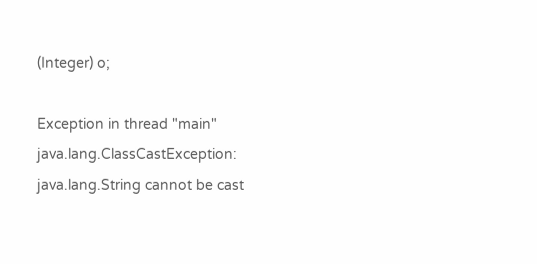(Integer) o;

Exception in thread "main" java.lang.ClassCastException: java.lang.String cannot be cast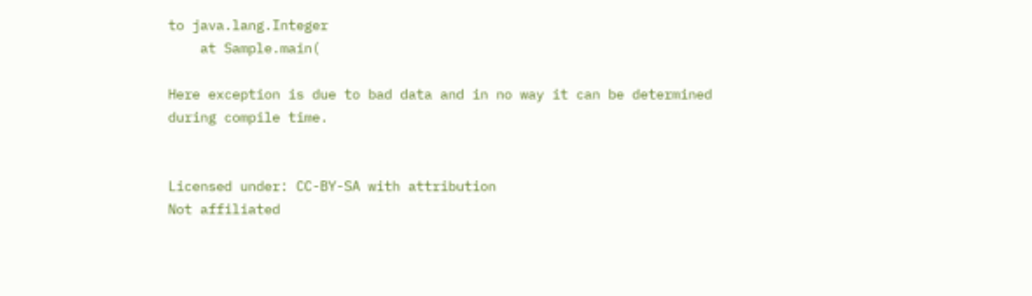to java.lang.Integer
    at Sample.main(

Here exception is due to bad data and in no way it can be determined during compile time.


Licensed under: CC-BY-SA with attribution
Not affiliated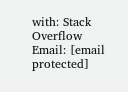with: Stack Overflow
Email: [email protected]